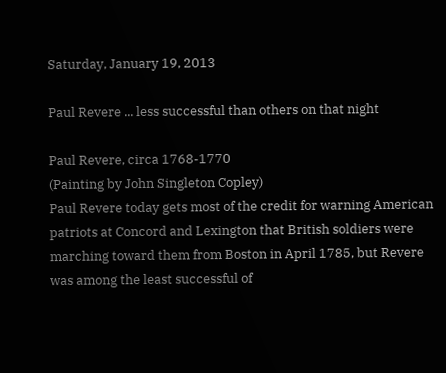Saturday, January 19, 2013

Paul Revere ... less successful than others on that night

Paul Revere, circa 1768-1770
(Painting by John Singleton Copley)
Paul Revere today gets most of the credit for warning American patriots at Concord and Lexington that British soldiers were marching toward them from Boston in April 1785, but Revere was among the least successful of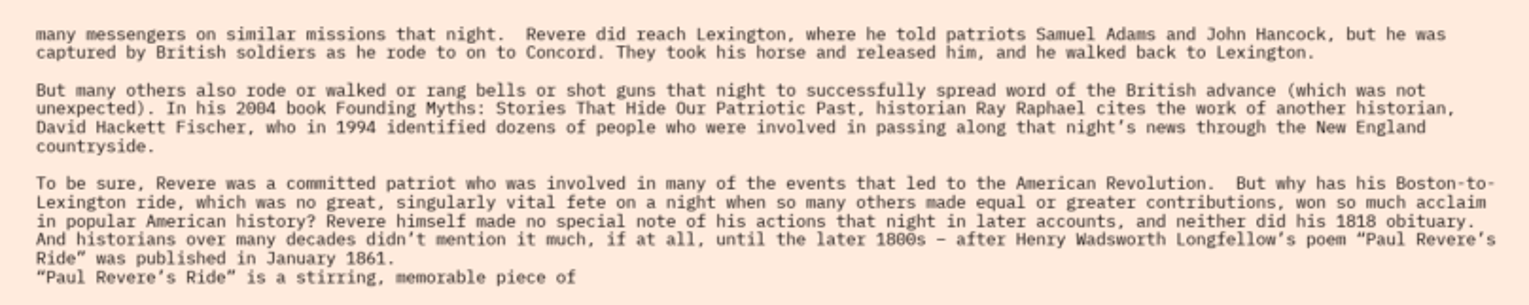many messengers on similar missions that night.  Revere did reach Lexington, where he told patriots Samuel Adams and John Hancock, but he was captured by British soldiers as he rode to on to Concord. They took his horse and released him, and he walked back to Lexington.

But many others also rode or walked or rang bells or shot guns that night to successfully spread word of the British advance (which was not unexpected). In his 2004 book Founding Myths: Stories That Hide Our Patriotic Past, historian Ray Raphael cites the work of another historian, David Hackett Fischer, who in 1994 identified dozens of people who were involved in passing along that night’s news through the New England countryside.

To be sure, Revere was a committed patriot who was involved in many of the events that led to the American Revolution.  But why has his Boston-to-Lexington ride, which was no great, singularly vital fete on a night when so many others made equal or greater contributions, won so much acclaim in popular American history? Revere himself made no special note of his actions that night in later accounts, and neither did his 1818 obituary. And historians over many decades didn’t mention it much, if at all, until the later 1800s – after Henry Wadsworth Longfellow’s poem “Paul Revere’s Ride” was published in January 1861.
“Paul Revere’s Ride” is a stirring, memorable piece of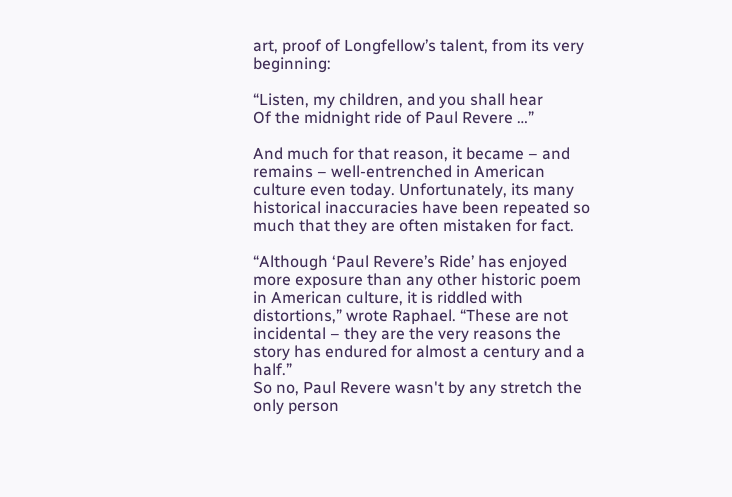art, proof of Longfellow’s talent, from its very beginning:

“Listen, my children, and you shall hear
Of the midnight ride of Paul Revere …”

And much for that reason, it became – and remains – well-entrenched in American culture even today. Unfortunately, its many historical inaccuracies have been repeated so much that they are often mistaken for fact.

“Although ‘Paul Revere’s Ride’ has enjoyed more exposure than any other historic poem in American culture, it is riddled with distortions,” wrote Raphael. “These are not incidental – they are the very reasons the story has endured for almost a century and a half.”
So no, Paul Revere wasn't by any stretch the only person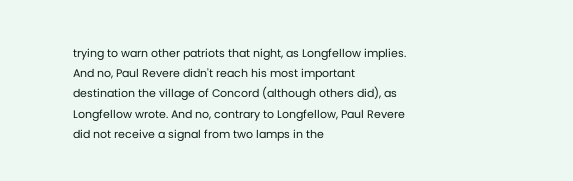trying to warn other patriots that night, as Longfellow implies. And no, Paul Revere didn't reach his most important destination the village of Concord (although others did), as Longfellow wrote. And no, contrary to Longfellow, Paul Revere did not receive a signal from two lamps in the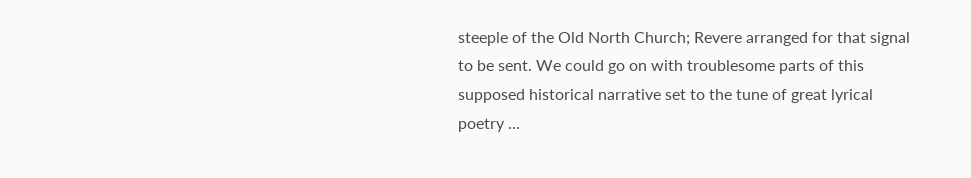steeple of the Old North Church; Revere arranged for that signal to be sent. We could go on with troublesome parts of this supposed historical narrative set to the tune of great lyrical poetry ...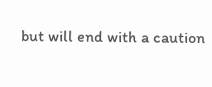but will end with a caution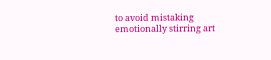to avoid mistaking emotionally stirring art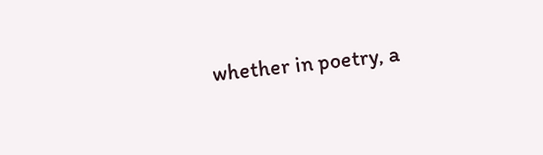whether in poetry, a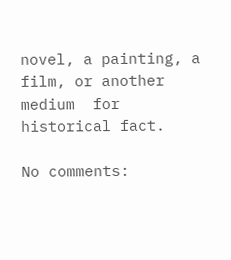novel, a painting, a film, or another medium  for historical fact.

No comments: